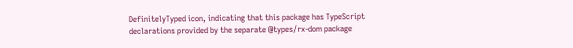DefinitelyTyped icon, indicating that this package has TypeScript declarations provided by the separate @types/rx-dom package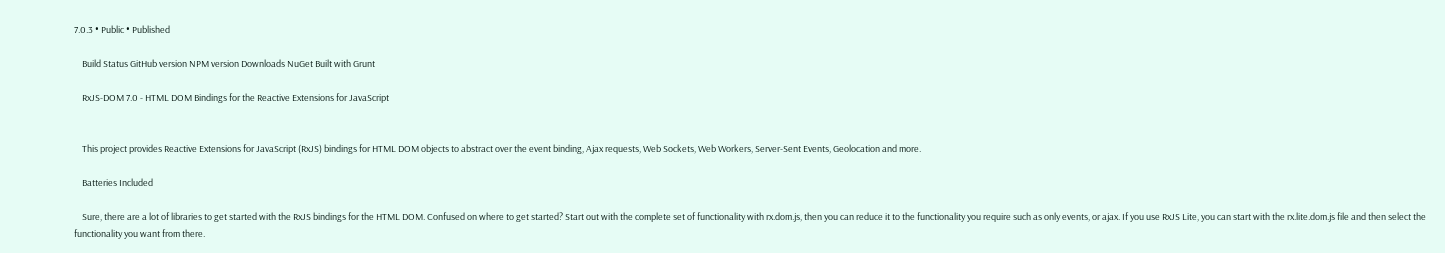7.0.3 • Public • Published

    Build Status GitHub version NPM version Downloads NuGet Built with Grunt

    RxJS-DOM 7.0 - HTML DOM Bindings for the Reactive Extensions for JavaScript


    This project provides Reactive Extensions for JavaScript (RxJS) bindings for HTML DOM objects to abstract over the event binding, Ajax requests, Web Sockets, Web Workers, Server-Sent Events, Geolocation and more.

    Batteries Included

    Sure, there are a lot of libraries to get started with the RxJS bindings for the HTML DOM. Confused on where to get started? Start out with the complete set of functionality with rx.dom.js, then you can reduce it to the functionality you require such as only events, or ajax. If you use RxJS Lite, you can start with the rx.lite.dom.js file and then select the functionality you want from there.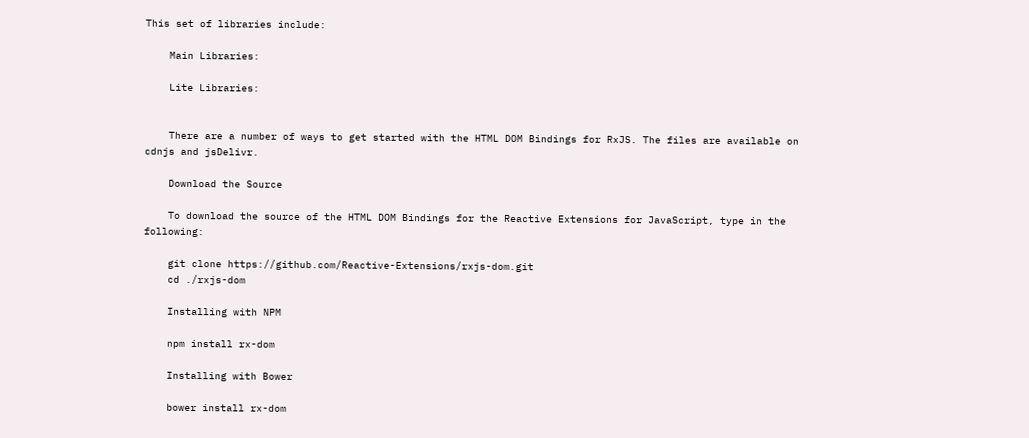This set of libraries include:

    Main Libraries:

    Lite Libraries:


    There are a number of ways to get started with the HTML DOM Bindings for RxJS. The files are available on cdnjs and jsDelivr.

    Download the Source

    To download the source of the HTML DOM Bindings for the Reactive Extensions for JavaScript, type in the following:

    git clone https://github.com/Reactive-Extensions/rxjs-dom.git
    cd ./rxjs-dom

    Installing with NPM

    npm install rx-dom

    Installing with Bower

    bower install rx-dom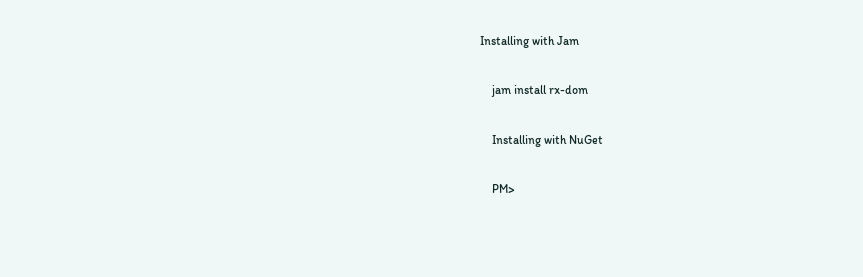Installing with Jam

    jam install rx-dom

    Installing with NuGet

    PM>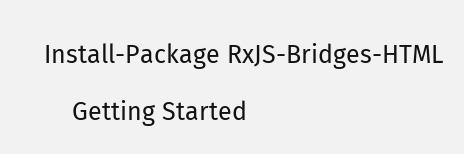Install-Package RxJS-Bridges-HTML

    Getting Started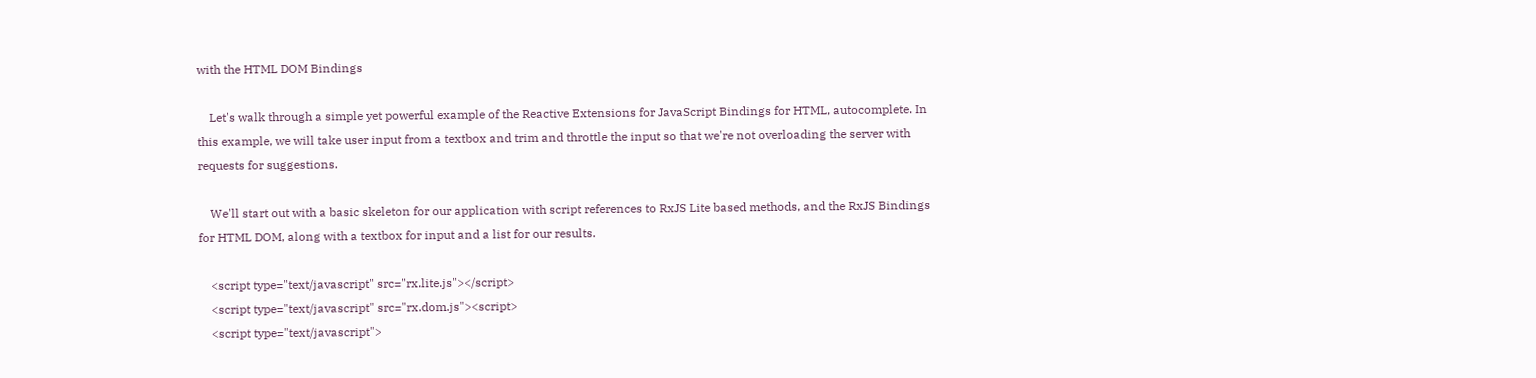with the HTML DOM Bindings

    Let's walk through a simple yet powerful example of the Reactive Extensions for JavaScript Bindings for HTML, autocomplete. In this example, we will take user input from a textbox and trim and throttle the input so that we're not overloading the server with requests for suggestions.

    We'll start out with a basic skeleton for our application with script references to RxJS Lite based methods, and the RxJS Bindings for HTML DOM, along with a textbox for input and a list for our results.

    <script type="text/javascript" src="rx.lite.js"></script>
    <script type="text/javascript" src="rx.dom.js"><script>
    <script type="text/javascript">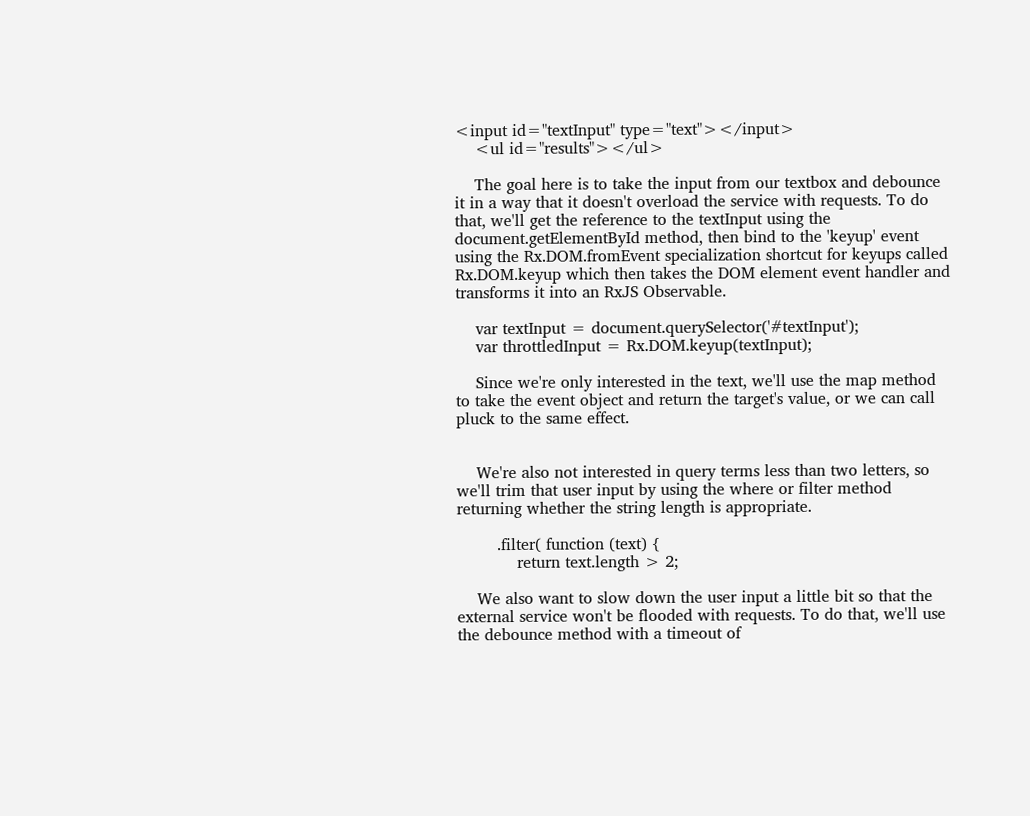<input id="textInput" type="text"></input>
    <ul id="results"></ul>

    The goal here is to take the input from our textbox and debounce it in a way that it doesn't overload the service with requests. To do that, we'll get the reference to the textInput using the document.getElementById method, then bind to the 'keyup' event using the Rx.DOM.fromEvent specialization shortcut for keyups called Rx.DOM.keyup which then takes the DOM element event handler and transforms it into an RxJS Observable.

    var textInput = document.querySelector('#textInput');
    var throttledInput = Rx.DOM.keyup(textInput);

    Since we're only interested in the text, we'll use the map method to take the event object and return the target's value, or we can call pluck to the same effect.


    We're also not interested in query terms less than two letters, so we'll trim that user input by using the where or filter method returning whether the string length is appropriate.

        .filter( function (text) {
            return text.length > 2;

    We also want to slow down the user input a little bit so that the external service won't be flooded with requests. To do that, we'll use the debounce method with a timeout of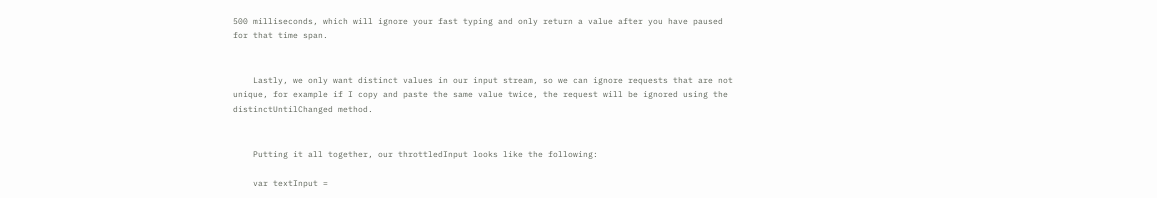500 milliseconds, which will ignore your fast typing and only return a value after you have paused for that time span.


    Lastly, we only want distinct values in our input stream, so we can ignore requests that are not unique, for example if I copy and paste the same value twice, the request will be ignored using the distinctUntilChanged method.


    Putting it all together, our throttledInput looks like the following:

    var textInput =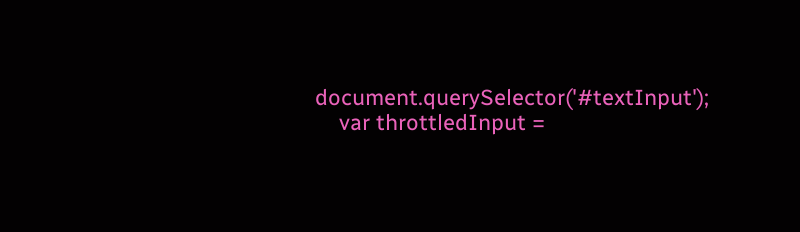document.querySelector('#textInput');
    var throttledInput =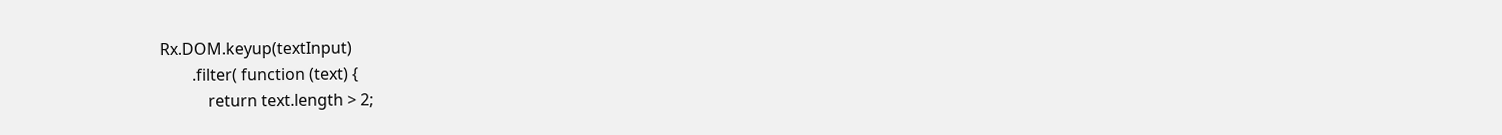Rx.DOM.keyup(textInput)
        .filter( function (text) {
            return text.length > 2;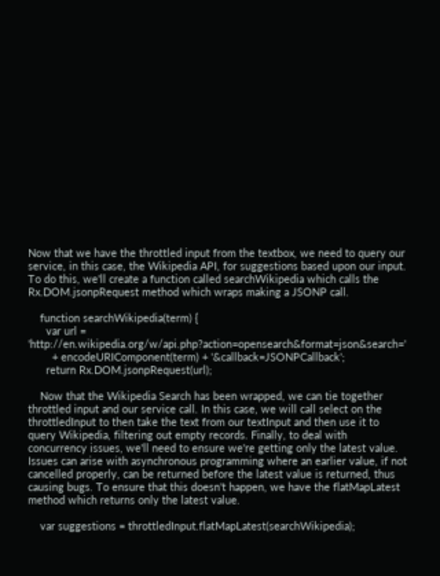Now that we have the throttled input from the textbox, we need to query our service, in this case, the Wikipedia API, for suggestions based upon our input. To do this, we'll create a function called searchWikipedia which calls the Rx.DOM.jsonpRequest method which wraps making a JSONP call.

    function searchWikipedia(term) {
      var url = 'http://en.wikipedia.org/w/api.php?action=opensearch&format=json&search='
        + encodeURIComponent(term) + '&callback=JSONPCallback';
      return Rx.DOM.jsonpRequest(url);

    Now that the Wikipedia Search has been wrapped, we can tie together throttled input and our service call. In this case, we will call select on the throttledInput to then take the text from our textInput and then use it to query Wikipedia, filtering out empty records. Finally, to deal with concurrency issues, we'll need to ensure we're getting only the latest value. Issues can arise with asynchronous programming where an earlier value, if not cancelled properly, can be returned before the latest value is returned, thus causing bugs. To ensure that this doesn't happen, we have the flatMapLatest method which returns only the latest value.

    var suggestions = throttledInput.flatMapLatest(searchWikipedia);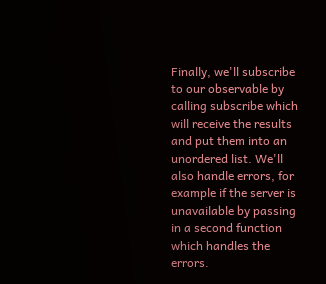Finally, we'll subscribe to our observable by calling subscribe which will receive the results and put them into an unordered list. We'll also handle errors, for example if the server is unavailable by passing in a second function which handles the errors.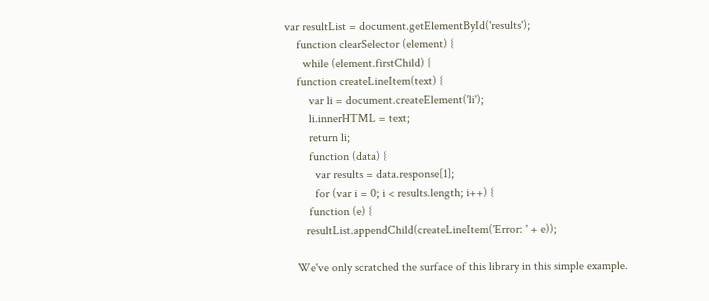var resultList = document.getElementById('results');
    function clearSelector (element) {
      while (element.firstChild) {
    function createLineItem(text) {
        var li = document.createElement('li');
        li.innerHTML = text;
        return li;
        function (data) {
          var results = data.response[1];
          for (var i = 0; i < results.length; i++) {
        function (e) {
       resultList.appendChild(createLineItem('Error: ' + e));

    We've only scratched the surface of this library in this simple example.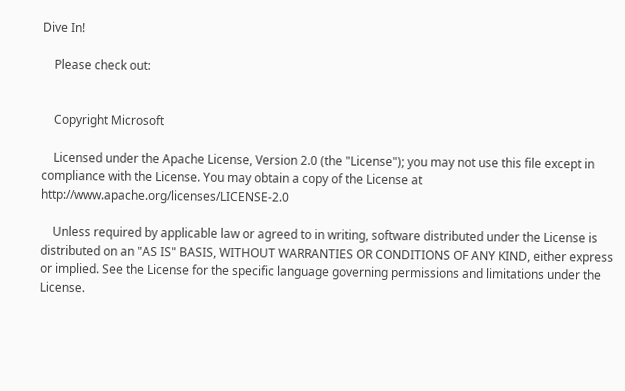Dive In!

    Please check out:


    Copyright Microsoft

    Licensed under the Apache License, Version 2.0 (the "License"); you may not use this file except in compliance with the License. You may obtain a copy of the License at http://www.apache.org/licenses/LICENSE-2.0

    Unless required by applicable law or agreed to in writing, software distributed under the License is distributed on an "AS IS" BASIS, WITHOUT WARRANTIES OR CONDITIONS OF ANY KIND, either express or implied. See the License for the specific language governing permissions and limitations under the License.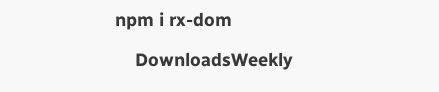npm i rx-dom

    DownloadsWeekly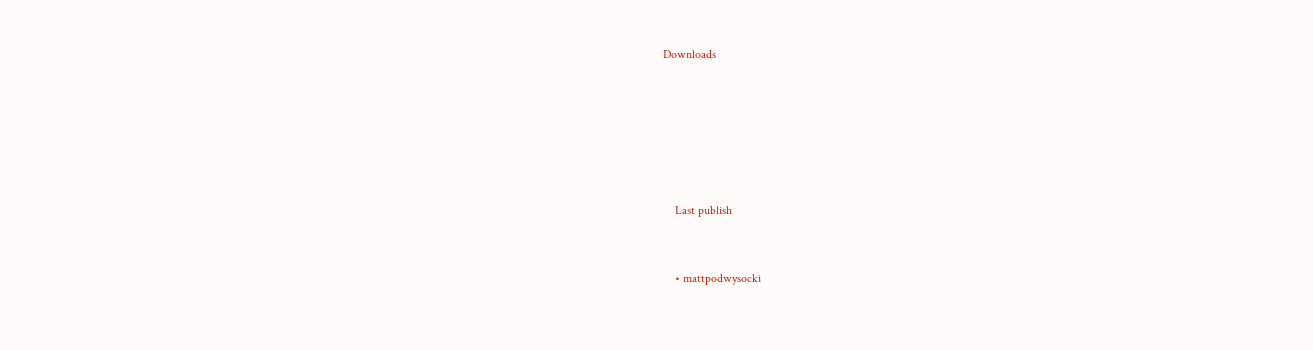Downloads






    Last publish


    • mattpodwysocki